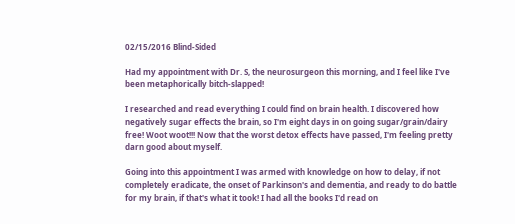02/15/2016 Blind-Sided

Had my appointment with Dr. S, the neurosurgeon this morning, and I feel like I've been metaphorically bitch-slapped!

I researched and read everything I could find on brain health. I discovered how negatively sugar effects the brain, so I'm eight days in on going sugar/grain/dairy free! Woot woot!!! Now that the worst detox effects have passed, I'm feeling pretty darn good about myself.

Going into this appointment I was armed with knowledge on how to delay, if not completely eradicate, the onset of Parkinson's and dementia, and ready to do battle for my brain, if that's what it took! I had all the books I'd read on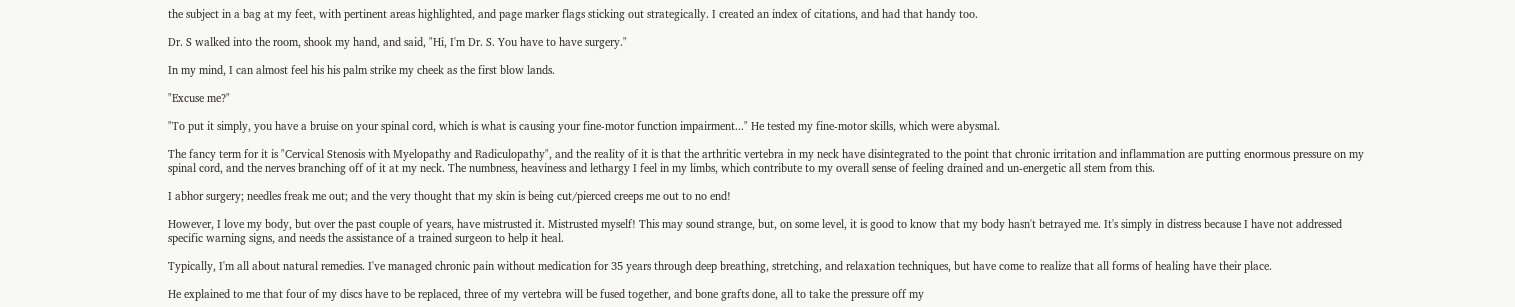the subject in a bag at my feet, with pertinent areas highlighted, and page marker flags sticking out strategically. I created an index of citations, and had that handy too.

Dr. S walked into the room, shook my hand, and said, "Hi, I'm Dr. S. You have to have surgery."

In my mind, I can almost feel his his palm strike my cheek as the first blow lands.

"Excuse me?"

"To put it simply, you have a bruise on your spinal cord, which is what is causing your fine-motor function impairment..." He tested my fine-motor skills, which were abysmal.

The fancy term for it is "Cervical Stenosis with Myelopathy and Radiculopathy", and the reality of it is that the arthritic vertebra in my neck have disintegrated to the point that chronic irritation and inflammation are putting enormous pressure on my spinal cord, and the nerves branching off of it at my neck. The numbness, heaviness and lethargy I feel in my limbs, which contribute to my overall sense of feeling drained and un-energetic all stem from this.

I abhor surgery; needles freak me out; and the very thought that my skin is being cut/pierced creeps me out to no end!

However, I love my body, but over the past couple of years, have mistrusted it. Mistrusted myself! This may sound strange, but, on some level, it is good to know that my body hasn't betrayed me. It's simply in distress because I have not addressed specific warning signs, and needs the assistance of a trained surgeon to help it heal.

Typically, I'm all about natural remedies. I've managed chronic pain without medication for 35 years through deep breathing, stretching, and relaxation techniques, but have come to realize that all forms of healing have their place.

He explained to me that four of my discs have to be replaced, three of my vertebra will be fused together, and bone grafts done, all to take the pressure off my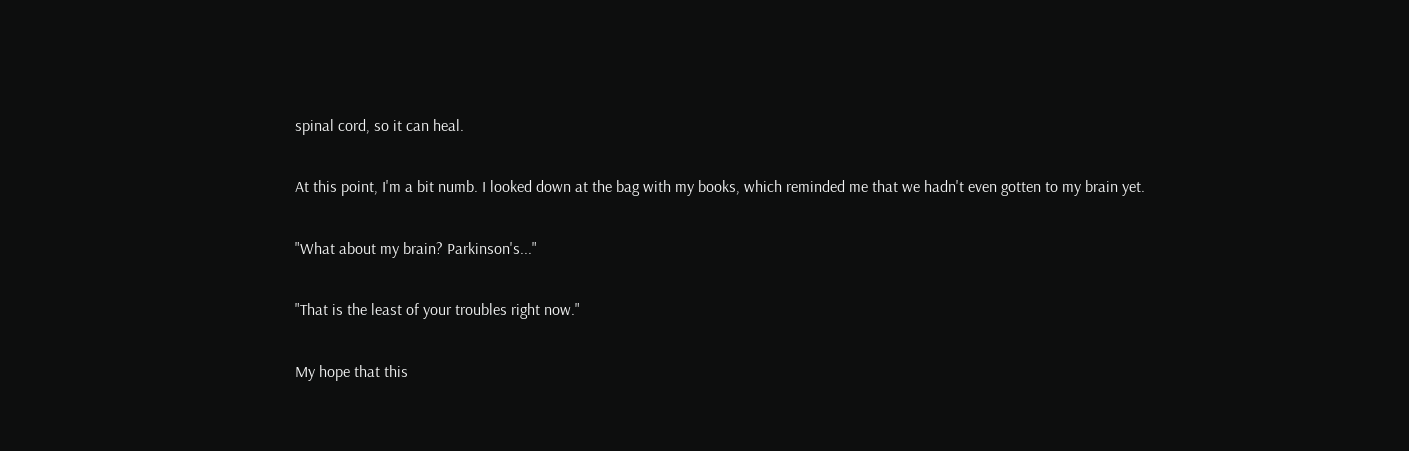spinal cord, so it can heal.

At this point, I'm a bit numb. I looked down at the bag with my books, which reminded me that we hadn't even gotten to my brain yet.

"What about my brain? Parkinson's..."

"That is the least of your troubles right now."

My hope that this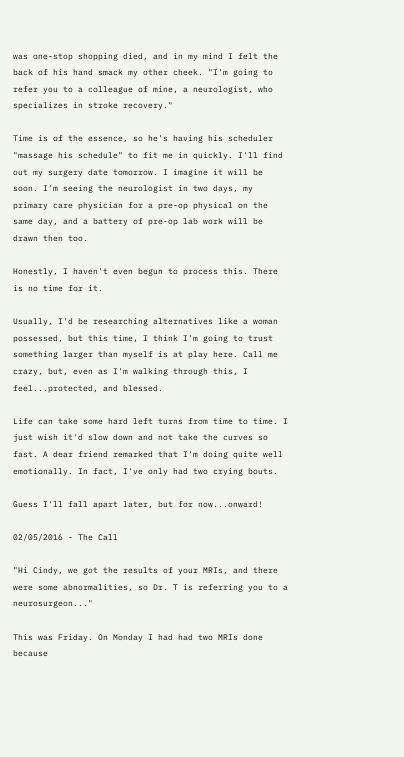was one-stop shopping died, and in my mind I felt the back of his hand smack my other cheek. "I'm going to refer you to a colleague of mine, a neurologist, who specializes in stroke recovery."

Time is of the essence, so he's having his scheduler "massage his schedule" to fit me in quickly. I'll find out my surgery date tomorrow. I imagine it will be soon. I'm seeing the neurologist in two days, my primary care physician for a pre-op physical on the same day, and a battery of pre-op lab work will be drawn then too.

Honestly, I haven't even begun to process this. There is no time for it.

Usually, I'd be researching alternatives like a woman possessed, but this time, I think I'm going to trust something larger than myself is at play here. Call me crazy, but, even as I'm walking through this, I feel...protected, and blessed.

Life can take some hard left turns from time to time. I just wish it'd slow down and not take the curves so fast. A dear friend remarked that I'm doing quite well emotionally. In fact, I've only had two crying bouts.

Guess I'll fall apart later, but for now...onward!

02/05/2016 - The Call

"Hi Cindy, we got the results of your MRIs, and there were some abnormalities, so Dr. T is referring you to a neurosurgeon..."

This was Friday. On Monday I had had two MRIs done because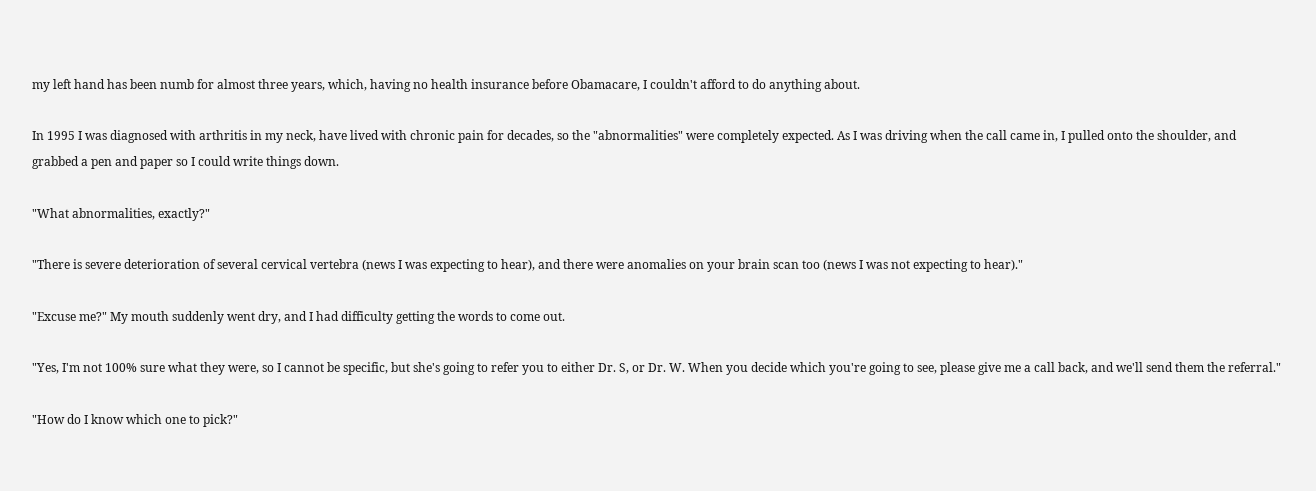my left hand has been numb for almost three years, which, having no health insurance before Obamacare, I couldn't afford to do anything about.

In 1995 I was diagnosed with arthritis in my neck, have lived with chronic pain for decades, so the "abnormalities" were completely expected. As I was driving when the call came in, I pulled onto the shoulder, and grabbed a pen and paper so I could write things down.

"What abnormalities, exactly?"

"There is severe deterioration of several cervical vertebra (news I was expecting to hear), and there were anomalies on your brain scan too (news I was not expecting to hear)."

"Excuse me?" My mouth suddenly went dry, and I had difficulty getting the words to come out.

"Yes, I'm not 100% sure what they were, so I cannot be specific, but she's going to refer you to either Dr. S, or Dr. W. When you decide which you're going to see, please give me a call back, and we'll send them the referral."

"How do I know which one to pick?"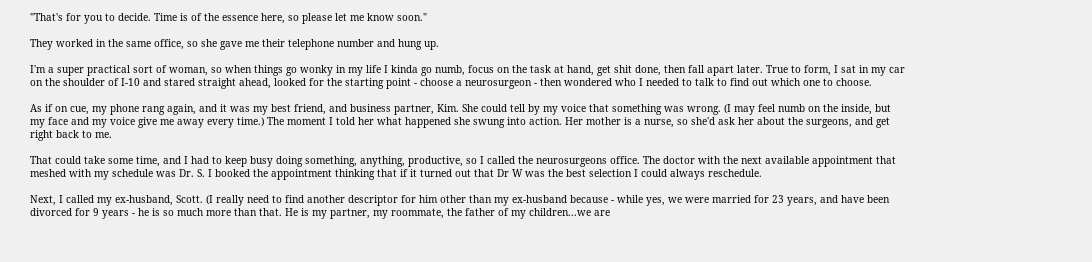"That's for you to decide. Time is of the essence here, so please let me know soon."

They worked in the same office, so she gave me their telephone number and hung up.

I'm a super practical sort of woman, so when things go wonky in my life I kinda go numb, focus on the task at hand, get shit done, then fall apart later. True to form, I sat in my car on the shoulder of I-10 and stared straight ahead, looked for the starting point - choose a neurosurgeon - then wondered who I needed to talk to find out which one to choose.

As if on cue, my phone rang again, and it was my best friend, and business partner, Kim. She could tell by my voice that something was wrong. (I may feel numb on the inside, but my face and my voice give me away every time.) The moment I told her what happened she swung into action. Her mother is a nurse, so she'd ask her about the surgeons, and get right back to me.

That could take some time, and I had to keep busy doing something, anything, productive, so I called the neurosurgeons office. The doctor with the next available appointment that meshed with my schedule was Dr. S. I booked the appointment thinking that if it turned out that Dr W was the best selection I could always reschedule.

Next, I called my ex-husband, Scott. (I really need to find another descriptor for him other than my ex-husband because - while yes, we were married for 23 years, and have been divorced for 9 years - he is so much more than that. He is my partner, my roommate, the father of my children...we are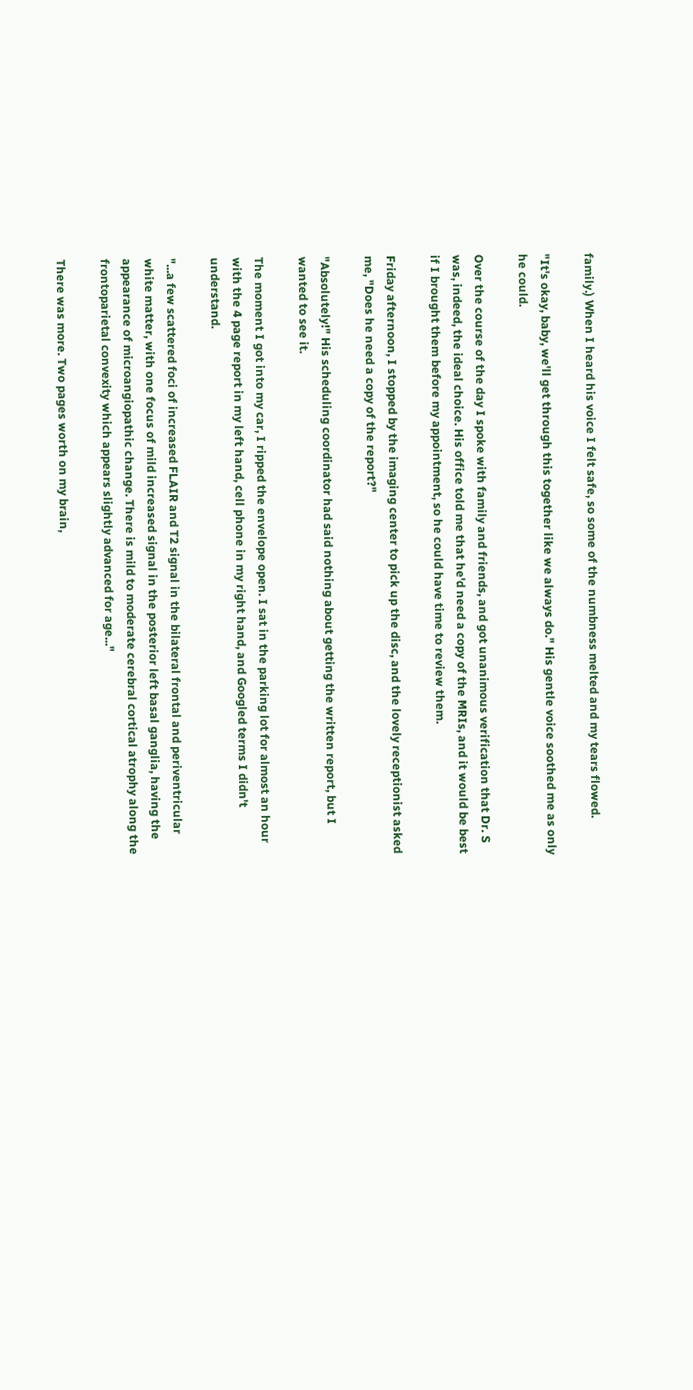family.) When I heard his voice I felt safe, so some of the numbness melted and my tears flowed.

"It's okay, baby, we'll get through this together like we always do." His gentle voice soothed me as only he could.

Over the course of the day I spoke with family and friends, and got unanimous verification that Dr. S was, indeed, the ideal choice. His office told me that he'd need a copy of the MRIs, and it would be best if I brought them before my appointment, so he could have time to review them.

Friday afternoon, I stopped by the imaging center to pick up the disc, and the lovely receptionist asked me, "Does he need a copy of the report?"

"Absolutely!" His scheduling coordinator had said nothing about getting the written report, but I wanted to see it.

The moment I got into my car, I ripped the envelope open. I sat in the parking lot for almost an hour with the 4 page report in my left hand, cell phone in my right hand, and Googled terms I didn't understand.

"...a few scattered foci of increased FLAIR and T2 signal in the bilateral frontal and periventricular white matter, with one focus of mild increased signal in the posterior left basal ganglia, having the appearance of microangiopathic change. There is mild to moderate cerebral cortical atrophy along the frontoparietal convexity which appears slightly advanced for age..."

There was more. Two pages worth on my brain,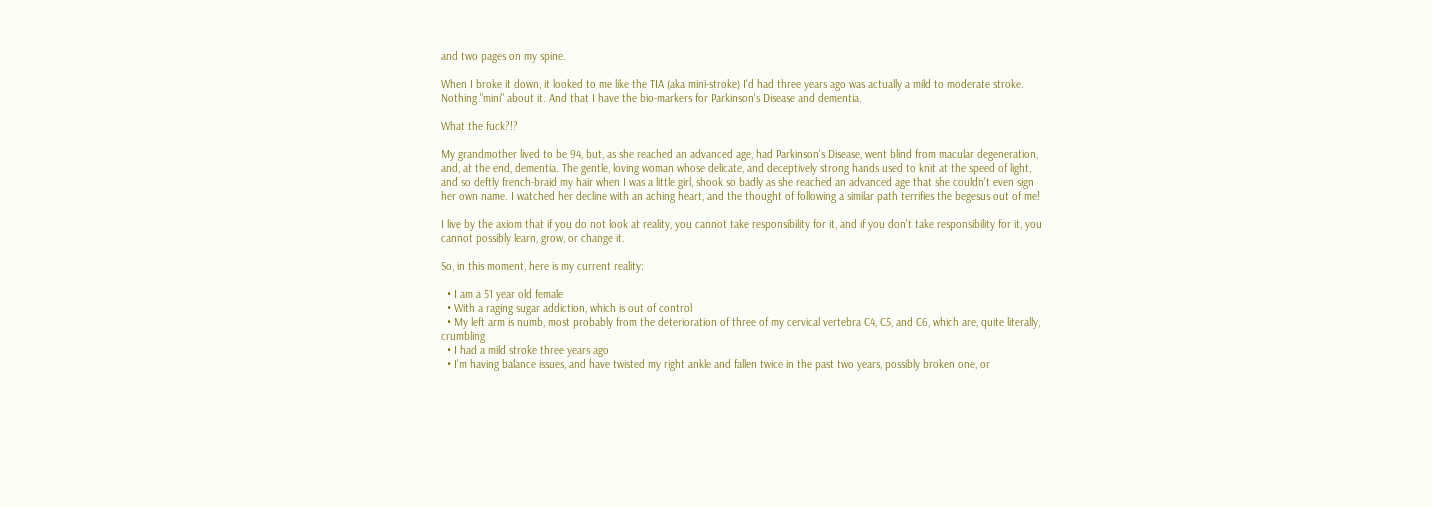and two pages on my spine.

When I broke it down, it looked to me like the TIA (aka mini-stroke) I'd had three years ago was actually a mild to moderate stroke. Nothing "mini" about it. And that I have the bio-markers for Parkinson's Disease and dementia.

What the fuck?!?

My grandmother lived to be 94, but, as she reached an advanced age, had Parkinson's Disease, went blind from macular degeneration, and, at the end, dementia. The gentle, loving woman whose delicate, and deceptively strong hands used to knit at the speed of light, and so deftly french-braid my hair when I was a little girl, shook so badly as she reached an advanced age that she couldn't even sign her own name. I watched her decline with an aching heart, and the thought of following a similar path terrifies the begesus out of me!

I live by the axiom that if you do not look at reality, you cannot take responsibility for it, and if you don't take responsibility for it, you cannot possibly learn, grow, or change it.

So, in this moment, here is my current reality:

  • I am a 51 year old female
  • With a raging sugar addiction, which is out of control
  • My left arm is numb, most probably from the deterioration of three of my cervical vertebra C4, C5, and C6, which are, quite literally, crumbling
  • I had a mild stroke three years ago
  • I'm having balance issues, and have twisted my right ankle and fallen twice in the past two years, possibly broken one, or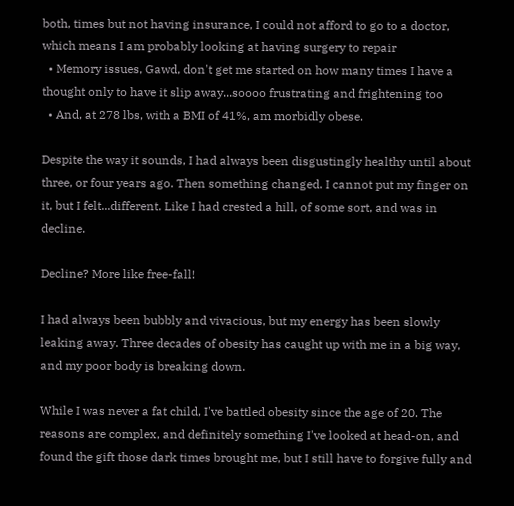both, times but not having insurance, I could not afford to go to a doctor, which means I am probably looking at having surgery to repair
  • Memory issues, Gawd, don't get me started on how many times I have a thought only to have it slip away...soooo frustrating and frightening too
  • And, at 278 lbs, with a BMI of 41%, am morbidly obese.

Despite the way it sounds, I had always been disgustingly healthy until about three, or four years ago. Then something changed. I cannot put my finger on it, but I felt...different. Like I had crested a hill, of some sort, and was in decline.

Decline? More like free-fall!

I had always been bubbly and vivacious, but my energy has been slowly leaking away. Three decades of obesity has caught up with me in a big way, and my poor body is breaking down.

While I was never a fat child, I've battled obesity since the age of 20. The reasons are complex, and definitely something I've looked at head-on, and found the gift those dark times brought me, but I still have to forgive fully and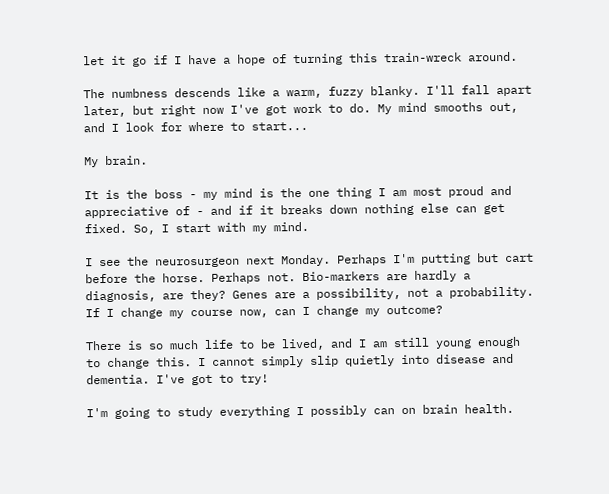let it go if I have a hope of turning this train-wreck around.

The numbness descends like a warm, fuzzy blanky. I'll fall apart later, but right now I've got work to do. My mind smooths out, and I look for where to start...

My brain.

It is the boss - my mind is the one thing I am most proud and appreciative of - and if it breaks down nothing else can get fixed. So, I start with my mind.

I see the neurosurgeon next Monday. Perhaps I'm putting but cart before the horse. Perhaps not. Bio-markers are hardly a diagnosis, are they? Genes are a possibility, not a probability. If I change my course now, can I change my outcome?

There is so much life to be lived, and I am still young enough to change this. I cannot simply slip quietly into disease and dementia. I've got to try!

I'm going to study everything I possibly can on brain health.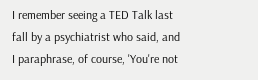I remember seeing a TED Talk last fall by a psychiatrist who said, and I paraphrase, of course, 'You're not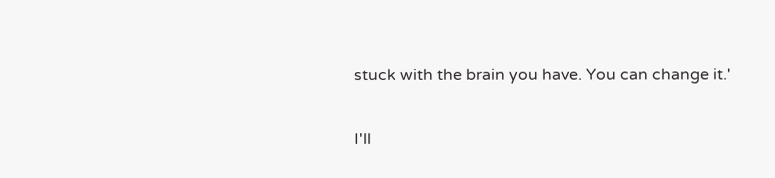stuck with the brain you have. You can change it.'

I'll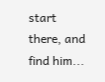start there, and find him...